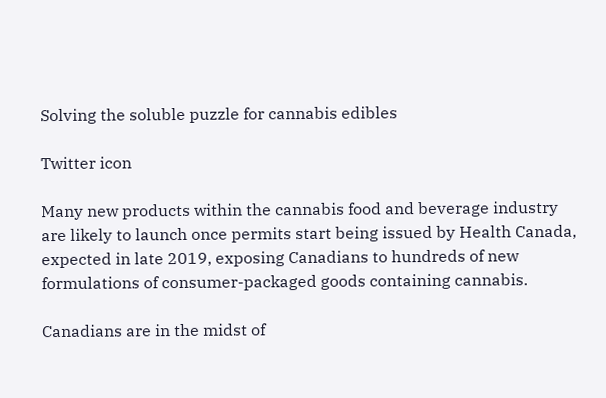Solving the soluble puzzle for cannabis edibles

Twitter icon

Many new products within the cannabis food and beverage industry are likely to launch once permits start being issued by Health Canada, expected in late 2019, exposing Canadians to hundreds of new formulations of consumer-packaged goods containing cannabis.

Canadians are in the midst of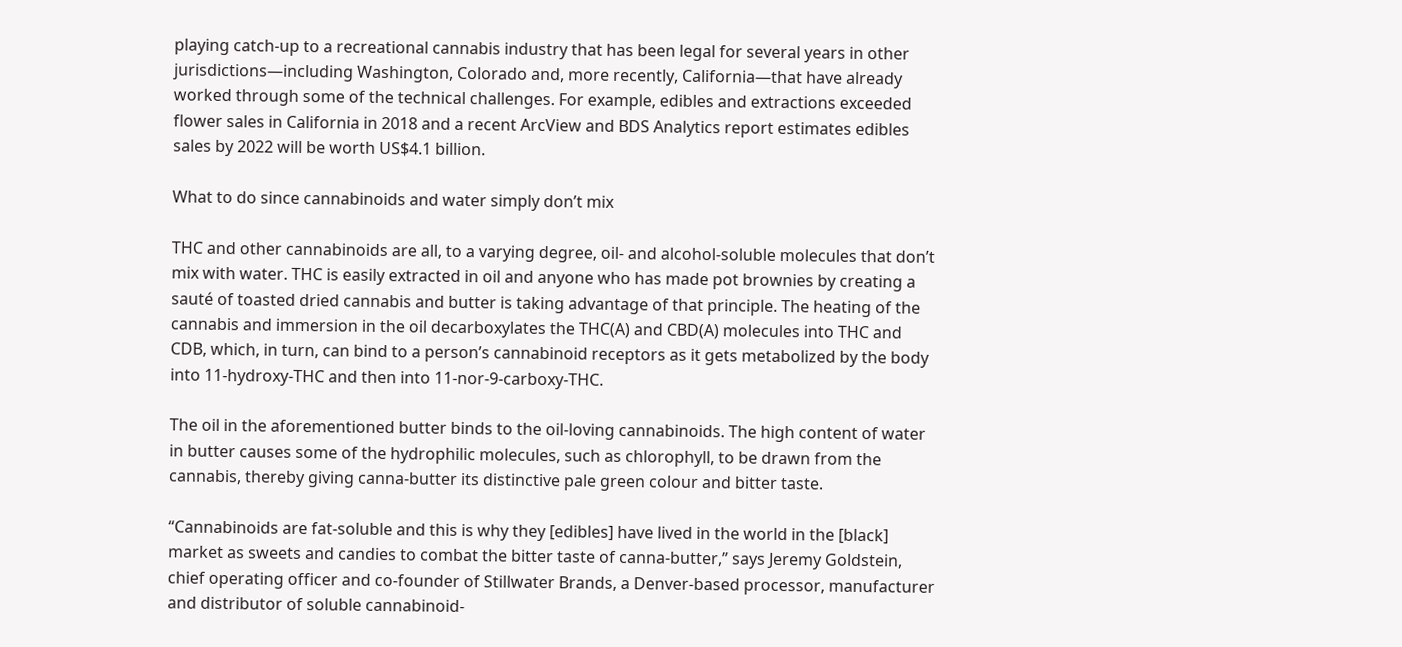playing catch-up to a recreational cannabis industry that has been legal for several years in other jurisdictions—including Washington, Colorado and, more recently, California—that have already worked through some of the technical challenges. For example, edibles and extractions exceeded flower sales in California in 2018 and a recent ArcView and BDS Analytics report estimates edibles sales by 2022 will be worth US$4.1 billion.

What to do since cannabinoids and water simply don’t mix

THC and other cannabinoids are all, to a varying degree, oil- and alcohol-soluble molecules that don’t mix with water. THC is easily extracted in oil and anyone who has made pot brownies by creating a sauté of toasted dried cannabis and butter is taking advantage of that principle. The heating of the cannabis and immersion in the oil decarboxylates the THC(A) and CBD(A) molecules into THC and CDB, which, in turn, can bind to a person’s cannabinoid receptors as it gets metabolized by the body into 11-hydroxy-THC and then into 11-nor-9-carboxy-THC.

The oil in the aforementioned butter binds to the oil-loving cannabinoids. The high content of water in butter causes some of the hydrophilic molecules, such as chlorophyll, to be drawn from the cannabis, thereby giving canna-butter its distinctive pale green colour and bitter taste.

“Cannabinoids are fat-soluble and this is why they [edibles] have lived in the world in the [black] market as sweets and candies to combat the bitter taste of canna-butter,” says Jeremy Goldstein, chief operating officer and co-founder of Stillwater Brands, a Denver-based processor, manufacturer and distributor of soluble cannabinoid-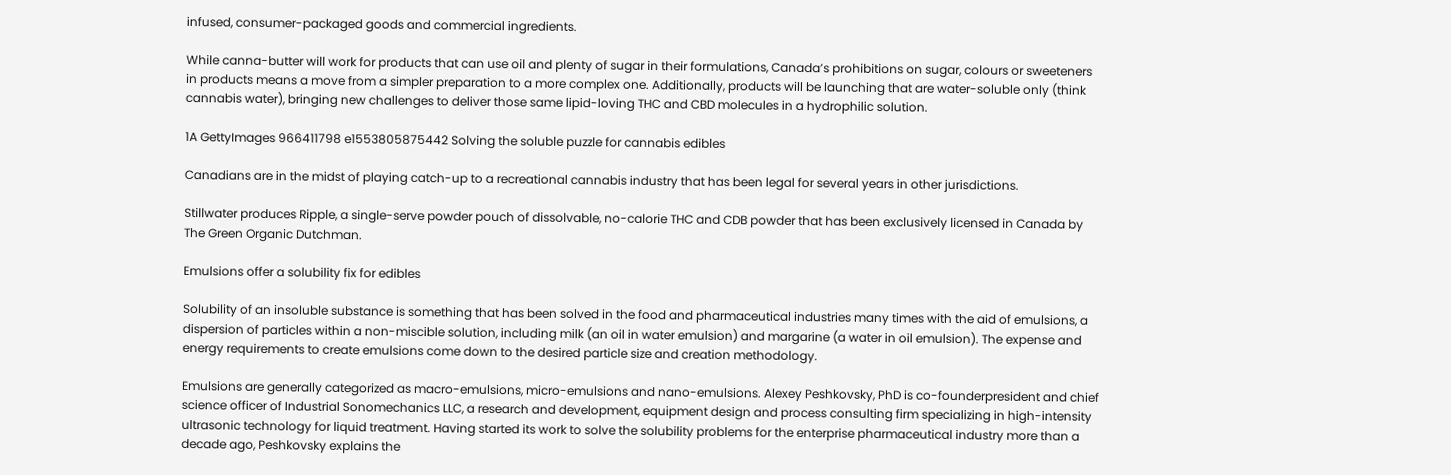infused, consumer-packaged goods and commercial ingredients.

While canna-butter will work for products that can use oil and plenty of sugar in their formulations, Canada’s prohibitions on sugar, colours or sweeteners in products means a move from a simpler preparation to a more complex one. Additionally, products will be launching that are water-soluble only (think cannabis water), bringing new challenges to deliver those same lipid-loving THC and CBD molecules in a hydrophilic solution.

1A GettyImages 966411798 e1553805875442 Solving the soluble puzzle for cannabis edibles

Canadians are in the midst of playing catch-up to a recreational cannabis industry that has been legal for several years in other jurisdictions.

Stillwater produces Ripple, a single-serve powder pouch of dissolvable, no-calorie THC and CDB powder that has been exclusively licensed in Canada by The Green Organic Dutchman.

Emulsions offer a solubility fix for edibles

Solubility of an insoluble substance is something that has been solved in the food and pharmaceutical industries many times with the aid of emulsions, a dispersion of particles within a non-miscible solution, including milk (an oil in water emulsion) and margarine (a water in oil emulsion). The expense and energy requirements to create emulsions come down to the desired particle size and creation methodology.

Emulsions are generally categorized as macro-emulsions, micro-emulsions and nano-emulsions. Alexey Peshkovsky, PhD is co-founderpresident and chief science officer of Industrial Sonomechanics LLC, a research and development, equipment design and process consulting firm specializing in high-intensity ultrasonic technology for liquid treatment. Having started its work to solve the solubility problems for the enterprise pharmaceutical industry more than a decade ago, Peshkovsky explains the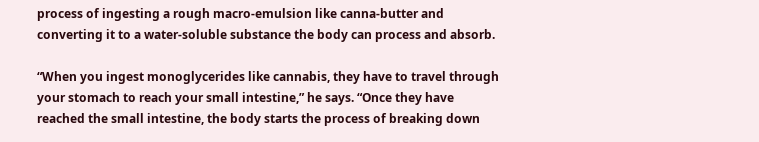process of ingesting a rough macro-emulsion like canna-butter and converting it to a water-soluble substance the body can process and absorb.

“When you ingest monoglycerides like cannabis, they have to travel through your stomach to reach your small intestine,” he says. “Once they have reached the small intestine, the body starts the process of breaking down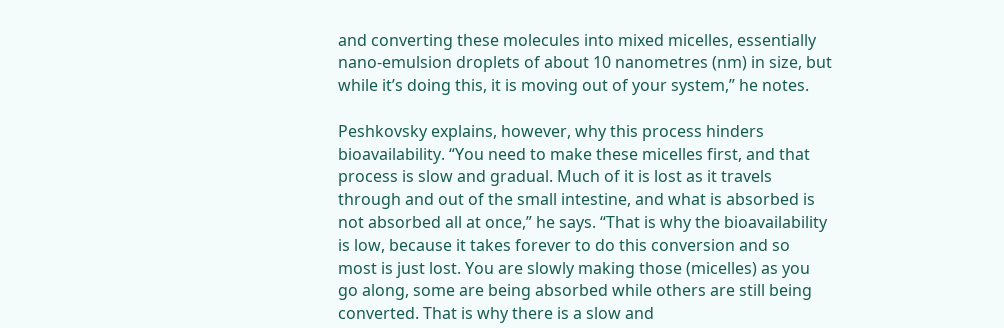and converting these molecules into mixed micelles, essentially nano-emulsion droplets of about 10 nanometres (nm) in size, but while it’s doing this, it is moving out of your system,” he notes.

Peshkovsky explains, however, why this process hinders bioavailability. “You need to make these micelles first, and that process is slow and gradual. Much of it is lost as it travels through and out of the small intestine, and what is absorbed is not absorbed all at once,” he says. “That is why the bioavailability is low, because it takes forever to do this conversion and so most is just lost. You are slowly making those (micelles) as you go along, some are being absorbed while others are still being converted. That is why there is a slow and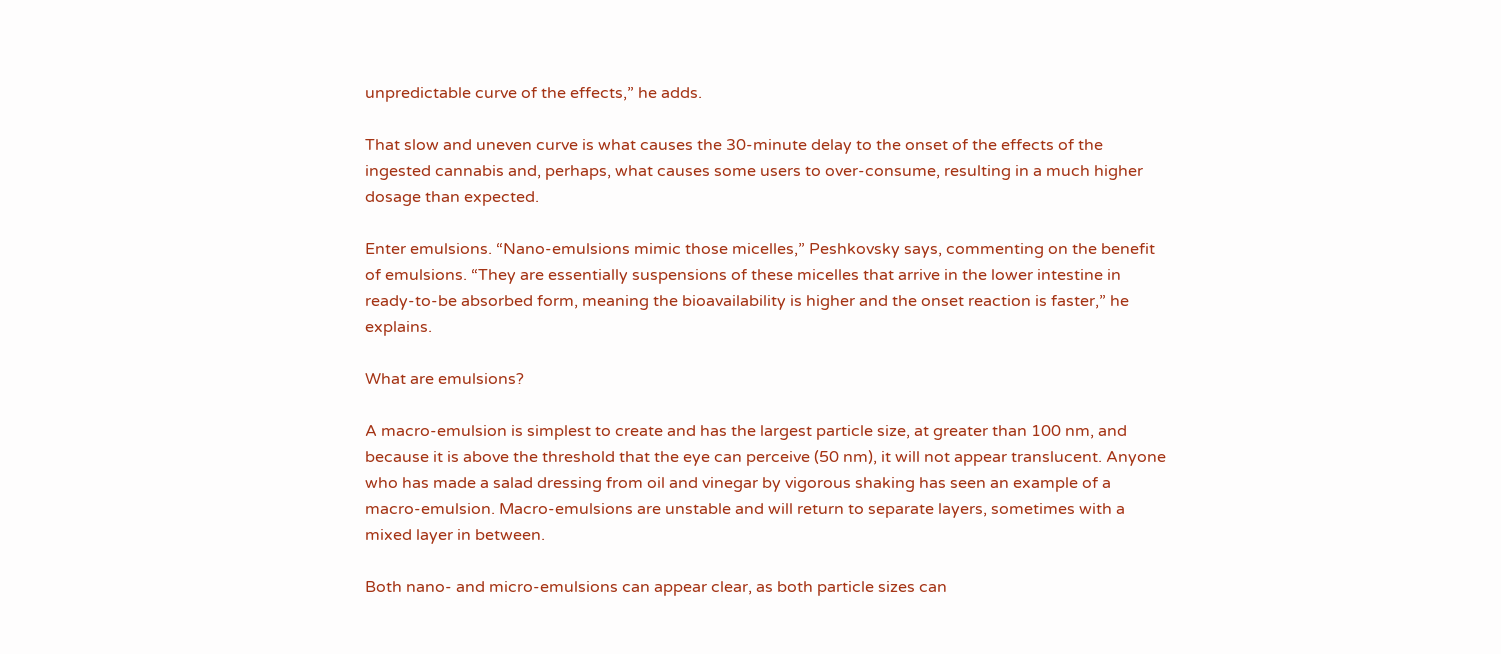unpredictable curve of the effects,” he adds.

That slow and uneven curve is what causes the 30-minute delay to the onset of the effects of the ingested cannabis and, perhaps, what causes some users to over-consume, resulting in a much higher dosage than expected.

Enter emulsions. “Nano-emulsions mimic those micelles,” Peshkovsky says, commenting on the benefit of emulsions. “They are essentially suspensions of these micelles that arrive in the lower intestine in ready-to-be absorbed form, meaning the bioavailability is higher and the onset reaction is faster,” he explains.

What are emulsions?

A macro-emulsion is simplest to create and has the largest particle size, at greater than 100 nm, and because it is above the threshold that the eye can perceive (50 nm), it will not appear translucent. Anyone who has made a salad dressing from oil and vinegar by vigorous shaking has seen an example of a macro-emulsion. Macro-emulsions are unstable and will return to separate layers, sometimes with a mixed layer in between.

Both nano- and micro-emulsions can appear clear, as both particle sizes can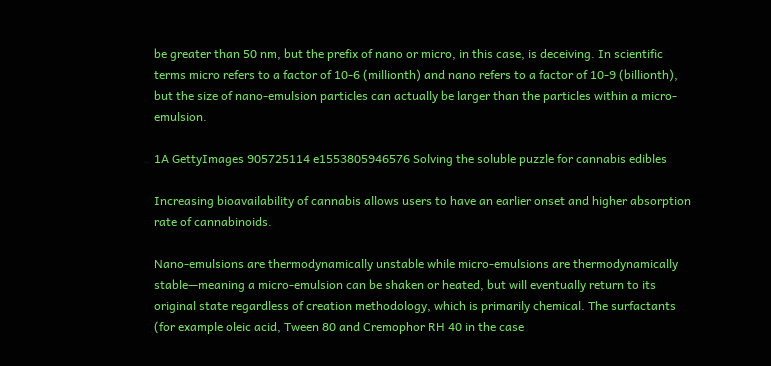be greater than 50 nm, but the prefix of nano or micro, in this case, is deceiving. In scientific terms micro refers to a factor of 10-6 (millionth) and nano refers to a factor of 10-9 (billionth), but the size of nano-emulsion particles can actually be larger than the particles within a micro-emulsion.

1A GettyImages 905725114 e1553805946576 Solving the soluble puzzle for cannabis edibles

Increasing bioavailability of cannabis allows users to have an earlier onset and higher absorption rate of cannabinoids.

Nano-emulsions are thermodynamically unstable while micro-emulsions are thermodynamically stable—meaning a micro-emulsion can be shaken or heated, but will eventually return to its original state regardless of creation methodology, which is primarily chemical. The surfactants (for example oleic acid, Tween 80 and Cremophor RH 40 in the case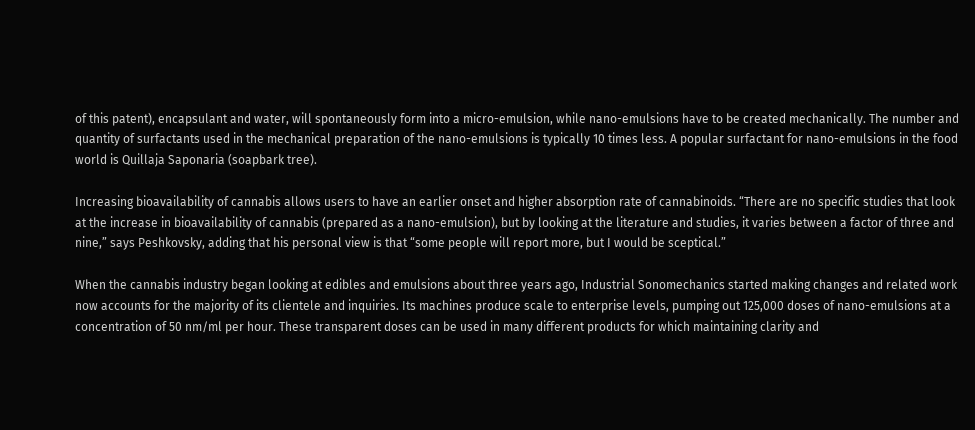of this patent), encapsulant and water, will spontaneously form into a micro-emulsion, while nano-emulsions have to be created mechanically. The number and quantity of surfactants used in the mechanical preparation of the nano-emulsions is typically 10 times less. A popular surfactant for nano-emulsions in the food world is Quillaja Saponaria (soapbark tree).

Increasing bioavailability of cannabis allows users to have an earlier onset and higher absorption rate of cannabinoids. “There are no specific studies that look at the increase in bioavailability of cannabis (prepared as a nano-emulsion), but by looking at the literature and studies, it varies between a factor of three and nine,” says Peshkovsky, adding that his personal view is that “some people will report more, but I would be sceptical.”

When the cannabis industry began looking at edibles and emulsions about three years ago, Industrial Sonomechanics started making changes and related work now accounts for the majority of its clientele and inquiries. Its machines produce scale to enterprise levels, pumping out 125,000 doses of nano-emulsions at a concentration of 50 nm/ml per hour. These transparent doses can be used in many different products for which maintaining clarity and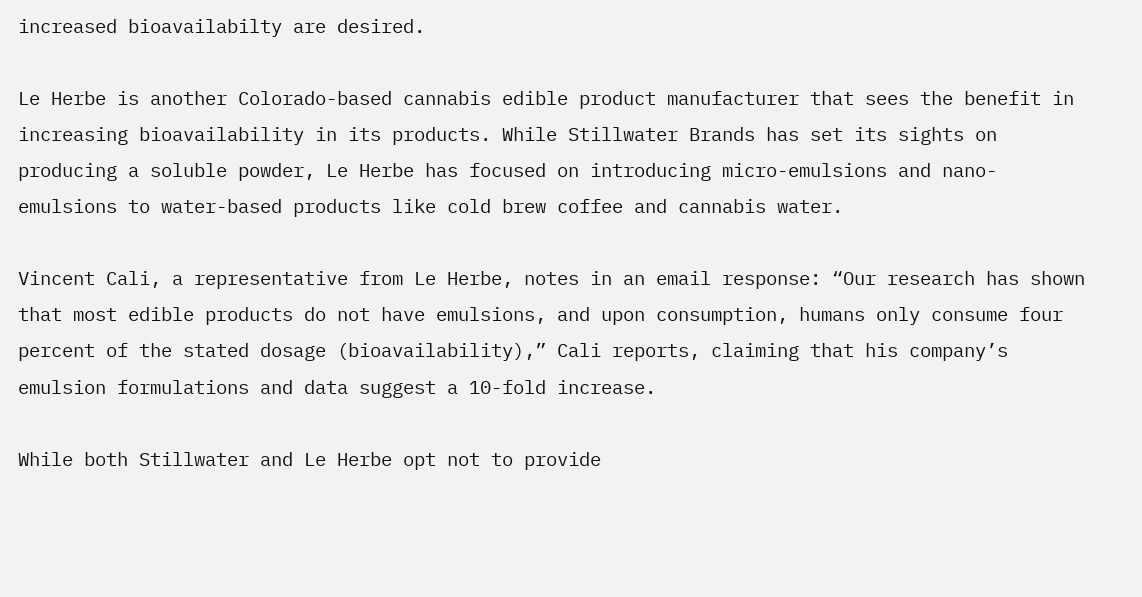increased bioavailabilty are desired.

Le Herbe is another Colorado-based cannabis edible product manufacturer that sees the benefit in increasing bioavailability in its products. While Stillwater Brands has set its sights on producing a soluble powder, Le Herbe has focused on introducing micro-emulsions and nano-emulsions to water-based products like cold brew coffee and cannabis water.

Vincent Cali, a representative from Le Herbe, notes in an email response: “Our research has shown that most edible products do not have emulsions, and upon consumption, humans only consume four percent of the stated dosage (bioavailability),” Cali reports, claiming that his company’s emulsion formulations and data suggest a 10-fold increase.

While both Stillwater and Le Herbe opt not to provide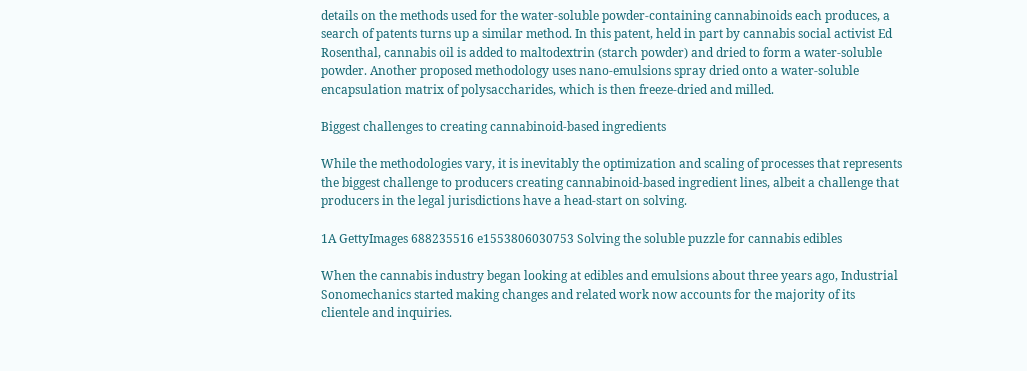details on the methods used for the water-soluble powder-containing cannabinoids each produces, a search of patents turns up a similar method. In this patent, held in part by cannabis social activist Ed Rosenthal, cannabis oil is added to maltodextrin (starch powder) and dried to form a water-soluble powder. Another proposed methodology uses nano-emulsions spray dried onto a water-soluble encapsulation matrix of polysaccharides, which is then freeze-dried and milled.

Biggest challenges to creating cannabinoid-based ingredients

While the methodologies vary, it is inevitably the optimization and scaling of processes that represents the biggest challenge to producers creating cannabinoid-based ingredient lines, albeit a challenge that producers in the legal jurisdictions have a head-start on solving.

1A GettyImages 688235516 e1553806030753 Solving the soluble puzzle for cannabis edibles

When the cannabis industry began looking at edibles and emulsions about three years ago, Industrial Sonomechanics started making changes and related work now accounts for the majority of its clientele and inquiries.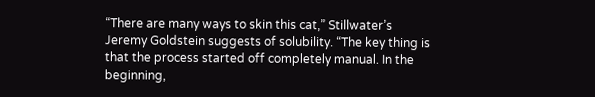“There are many ways to skin this cat,” Stillwater’s Jeremy Goldstein suggests of solubility. “The key thing is that the process started off completely manual. In the beginning,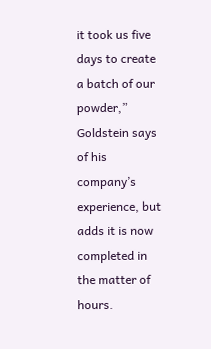it took us five days to create a batch of our powder,” Goldstein says of his company’s experience, but adds it is now completed in the matter of hours.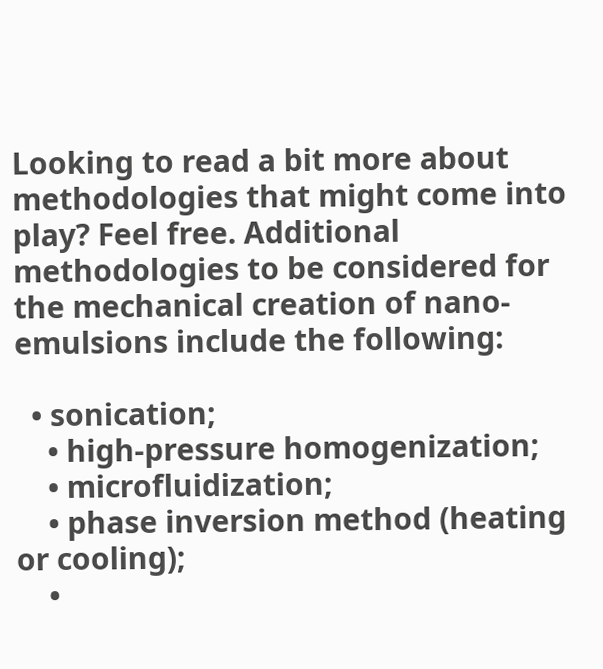Looking to read a bit more about methodologies that might come into play? Feel free. Additional methodologies to be considered for the mechanical creation of nano-emulsions include the following:

  • sonication;
    • high-pressure homogenization;
    • microfluidization;
    • phase inversion method (heating or cooling);
    •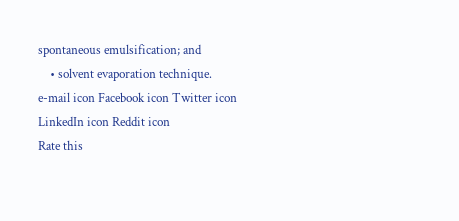spontaneous emulsification; and
    • solvent evaporation technique.
e-mail icon Facebook icon Twitter icon LinkedIn icon Reddit icon
Rate this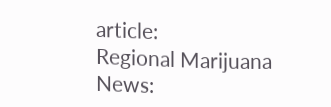article:
Regional Marijuana News: